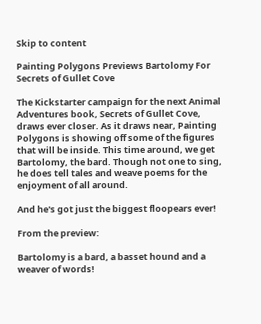Skip to content

Painting Polygons Previews Bartolomy For Secrets of Gullet Cove

The Kickstarter campaign for the next Animal Adventures book, Secrets of Gullet Cove, draws ever closer. As it draws near, Painting Polygons is showing off some of the figures that will be inside. This time around, we get Bartolomy, the bard. Though not one to sing, he does tell tales and weave poems for the enjoyment of all around.

And he's got just the biggest floopears ever!

From the preview:

Bartolomy is a bard, a basset hound and a weaver of words!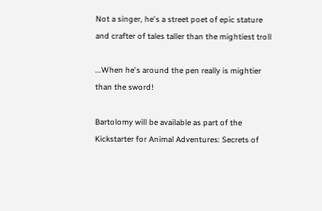Not a singer, he's a street poet of epic stature and crafter of tales taller than the mightiest troll

...When he's around the pen really is mightier than the sword!

Bartolomy will be available as part of the Kickstarter for Animal Adventures: Secrets of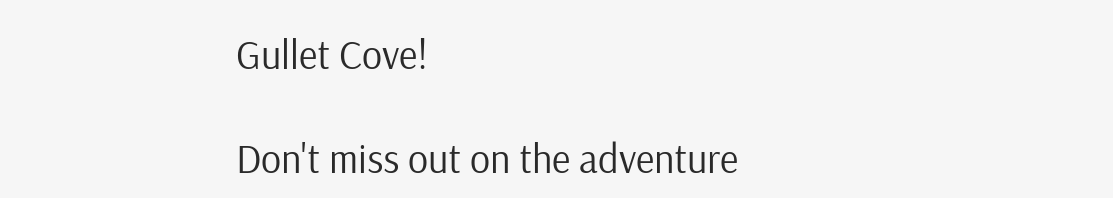Gullet Cove!

Don't miss out on the adventure